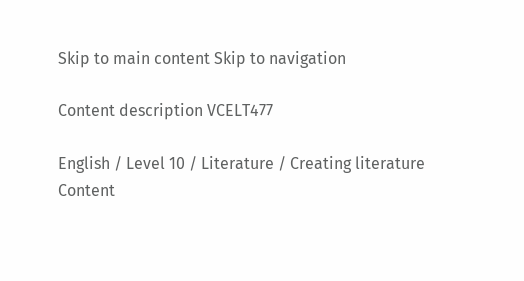Skip to main content Skip to navigation

Content description VCELT477

English / Level 10 / Literature / Creating literature
Content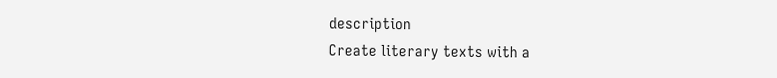description
Create literary texts with a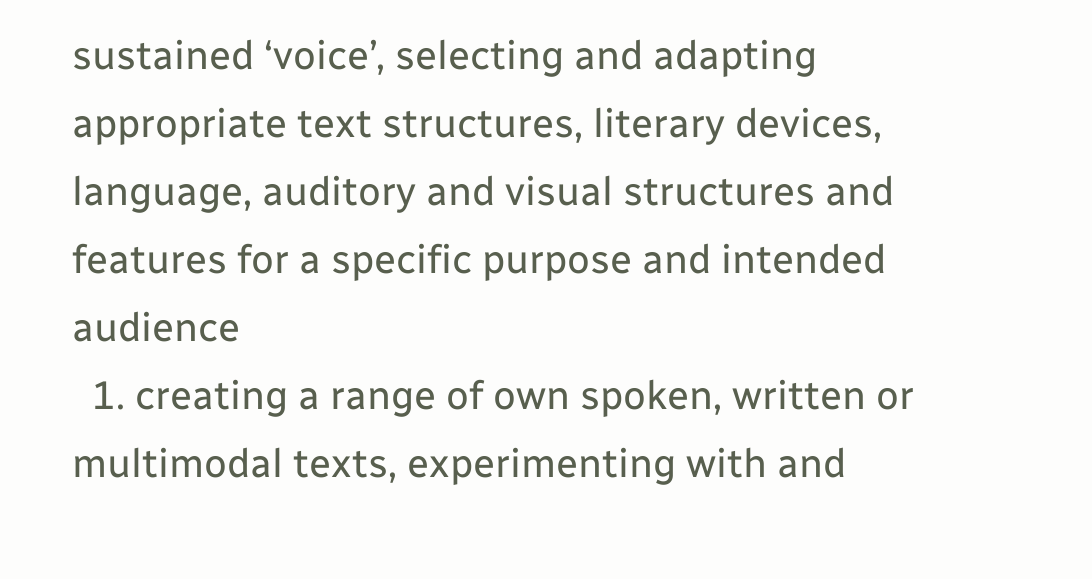sustained ‘voice’, selecting and adapting appropriate text structures, literary devices, language, auditory and visual structures and features for a specific purpose and intended audience
  1. creating a range of own spoken, written or multimodal texts, experimenting with and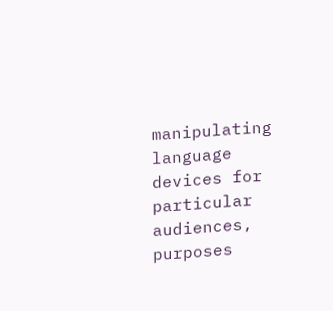manipulating language devices for particular audiences, purposes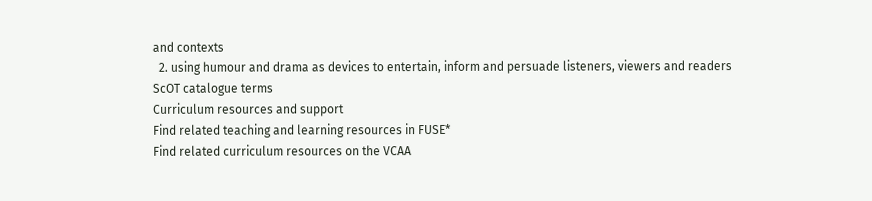and contexts
  2. using humour and drama as devices to entertain, inform and persuade listeners, viewers and readers
ScOT catalogue terms
Curriculum resources and support
Find related teaching and learning resources in FUSE*
Find related curriculum resources on the VCAA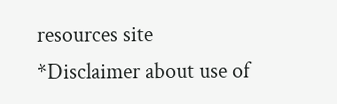resources site
*Disclaimer about use of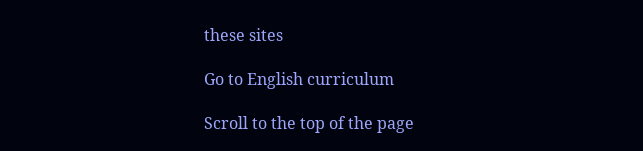these sites

Go to English curriculum

Scroll to the top of the page